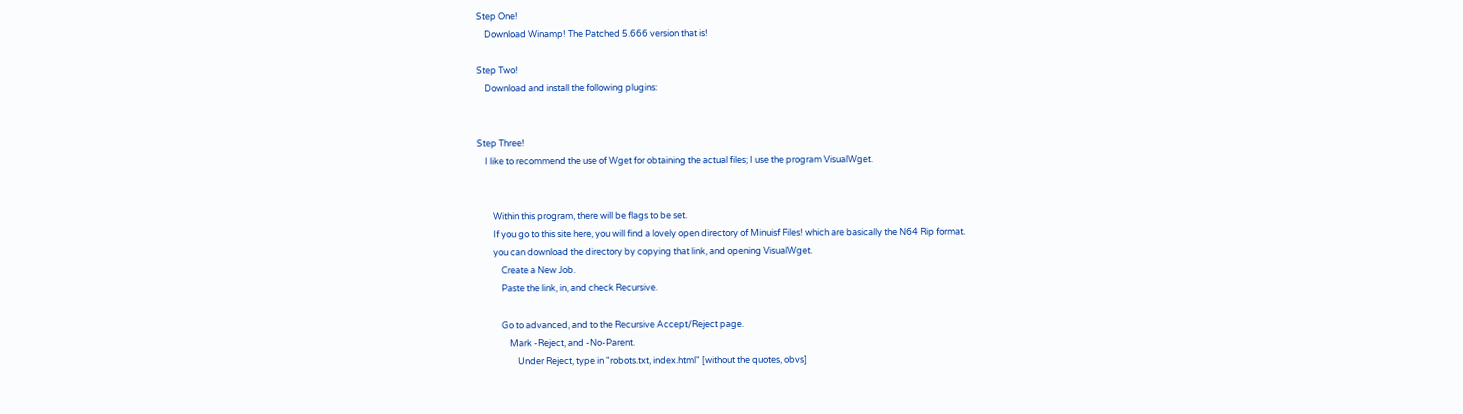Step One!
    Download Winamp! The Patched 5.666 version that is!

Step Two!
    Download and install the following plugins:


Step Three!
    I like to recommend the use of Wget for obtaining the actual files; I use the program VisualWget.


        Within this program, there will be flags to be set.
        If you go to this site here, you will find a lovely open directory of Minuisf Files! which are basically the N64 Rip format.
        you can download the directory by copying that link, and opening VisualWget.
            Create a New Job.
            Paste the link, in, and check Recursive.

            Go to advanced, and to the Recursive Accept/Reject page.
                Mark -Reject, and -No-Parent.
                    Under Reject, type in "robots.txt, index.html" [without the quotes, obvs]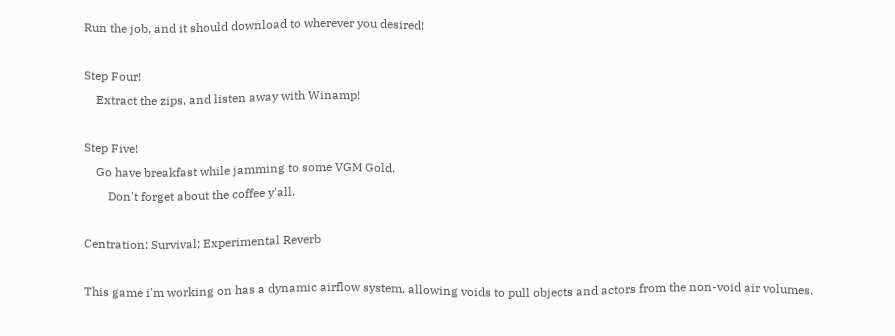Run the job, and it should download to wherever you desired!

Step Four!
    Extract the zips, and listen away with Winamp!

Step Five!
    Go have breakfast while jamming to some VGM Gold.
        Don't forget about the coffee y'all.

Centration: Survival; Experimental Reverb

This game i'm working on has a dynamic airflow system, allowing voids to pull objects and actors from the non-void air volumes.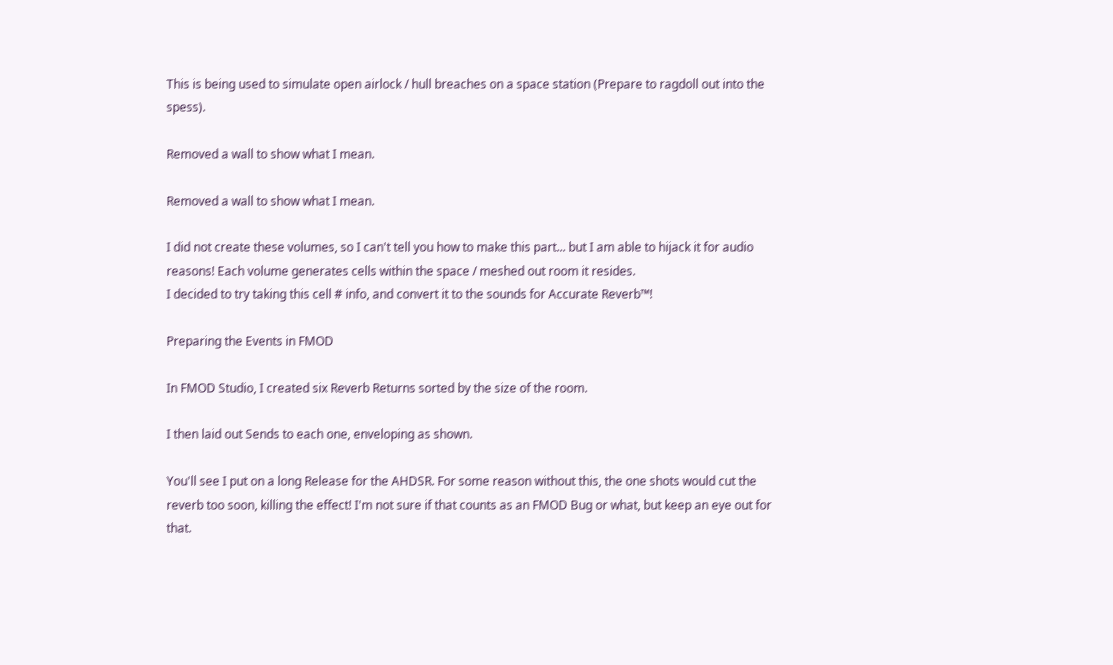This is being used to simulate open airlock / hull breaches on a space station (Prepare to ragdoll out into the spess).

Removed a wall to show what I mean.

Removed a wall to show what I mean.

I did not create these volumes, so I can't tell you how to make this part... but I am able to hijack it for audio reasons! Each volume generates cells within the space / meshed out room it resides.
I decided to try taking this cell # info, and convert it to the sounds for Accurate Reverb™!

Preparing the Events in FMOD

In FMOD Studio, I created six Reverb Returns sorted by the size of the room.

I then laid out Sends to each one, enveloping as shown.

You'll see I put on a long Release for the AHDSR. For some reason without this, the one shots would cut the reverb too soon, killing the effect! I'm not sure if that counts as an FMOD Bug or what, but keep an eye out for that.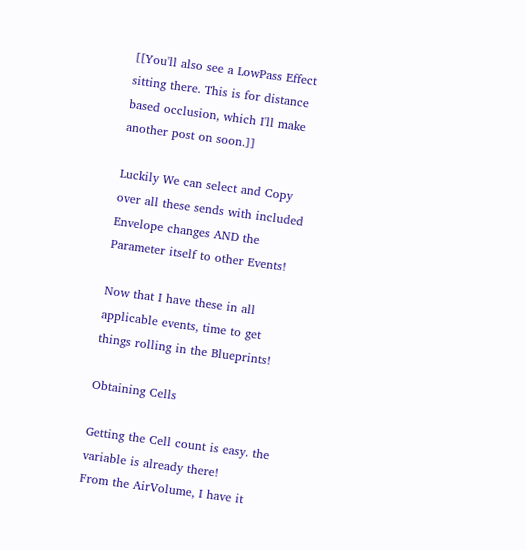[[You'll also see a LowPass Effect sitting there. This is for distance based occlusion, which I'll make another post on soon.]]

Luckily We can select and Copy over all these sends with included Envelope changes AND the Parameter itself to other Events!

Now that I have these in all applicable events, time to get things rolling in the Blueprints!

Obtaining Cells

Getting the Cell count is easy. the variable is already there!
From the AirVolume, I have it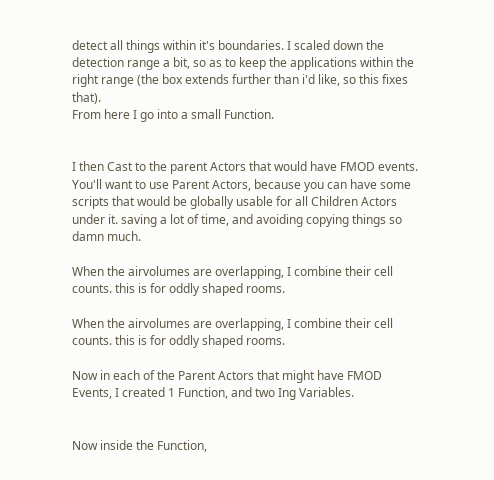detect all things within it's boundaries. I scaled down the detection range a bit, so as to keep the applications within the right range (the box extends further than i'd like, so this fixes that).
From here I go into a small Function.


I then Cast to the parent Actors that would have FMOD events.
You'll want to use Parent Actors, because you can have some scripts that would be globally usable for all Children Actors under it. saving a lot of time, and avoiding copying things so damn much.

When the airvolumes are overlapping, I combine their cell counts. this is for oddly shaped rooms.

When the airvolumes are overlapping, I combine their cell counts. this is for oddly shaped rooms.

Now in each of the Parent Actors that might have FMOD Events, I created 1 Function, and two Ing Variables.


Now inside the Function,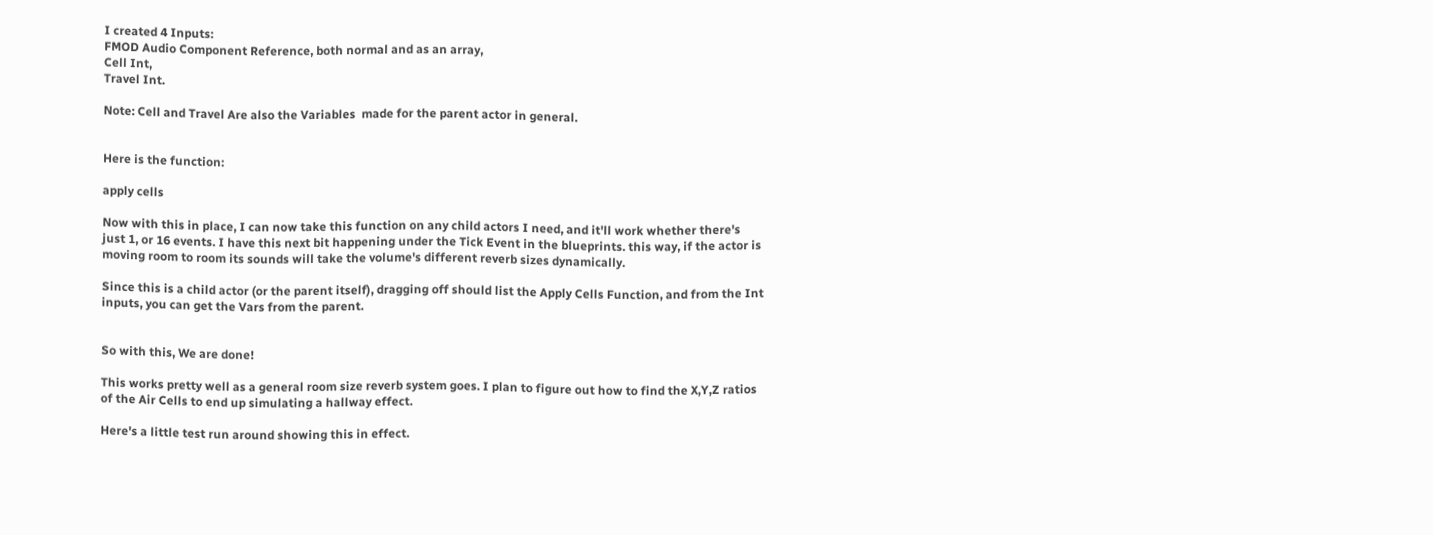I created 4 Inputs:
FMOD Audio Component Reference, both normal and as an array,
Cell Int,
Travel Int.

Note: Cell and Travel Are also the Variables  made for the parent actor in general.


Here is the function:

apply cells

Now with this in place, I can now take this function on any child actors I need, and it'll work whether there's just 1, or 16 events. I have this next bit happening under the Tick Event in the blueprints. this way, if the actor is moving room to room its sounds will take the volume's different reverb sizes dynamically.

Since this is a child actor (or the parent itself), dragging off should list the Apply Cells Function, and from the Int inputs, you can get the Vars from the parent.


So with this, We are done!

This works pretty well as a general room size reverb system goes. I plan to figure out how to find the X,Y,Z ratios of the Air Cells to end up simulating a hallway effect.

Here's a little test run around showing this in effect.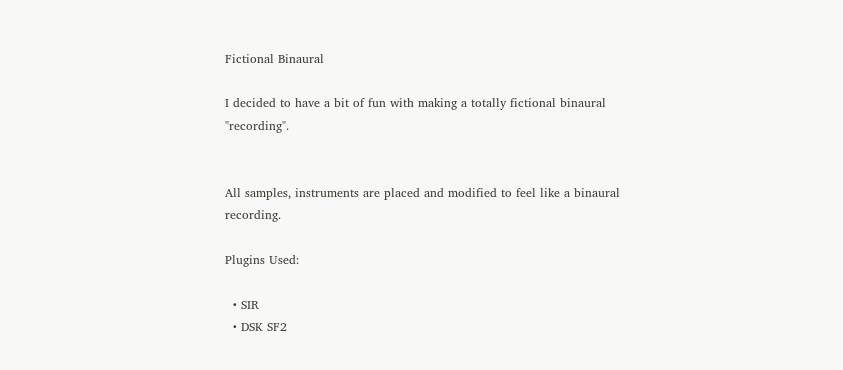Fictional Binaural

I decided to have a bit of fun with making a totally fictional binaural "recording".


All samples, instruments are placed and modified to feel like a binaural recording.

Plugins Used:

  • SIR
  • DSK SF2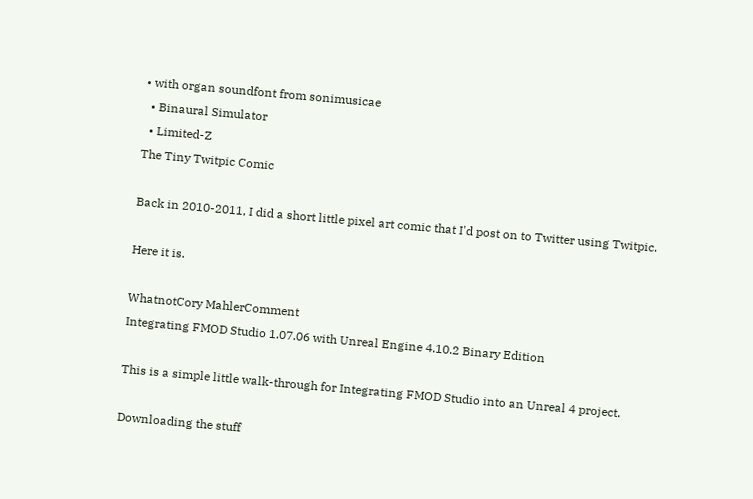• with organ soundfont from sonimusicae
  • Binaural Simulator
  • Limited-Z
The Tiny Twitpic Comic

Back in 2010-2011, I did a short little pixel art comic that I'd post on to Twitter using Twitpic.

Here it is.

WhatnotCory MahlerComment
Integrating FMOD Studio 1.07.06 with Unreal Engine 4.10.2 Binary Edition

This is a simple little walk-through for Integrating FMOD Studio into an Unreal 4 project.

Downloading the stuff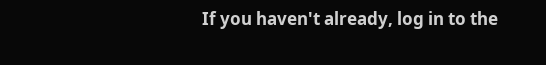If you haven't already, log in to the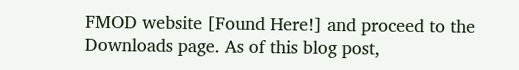FMOD website [Found Here!] and proceed to the Downloads page. As of this blog post,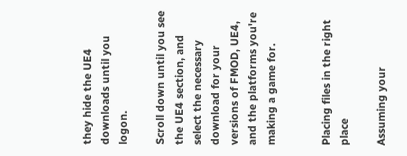they hide the UE4 downloads until you logon.

Scroll down until you see the UE4 section, and select the necessary download for your versions of FMOD, UE4, and the platforms you're making a game for.


Placing files in the right place

Assuming your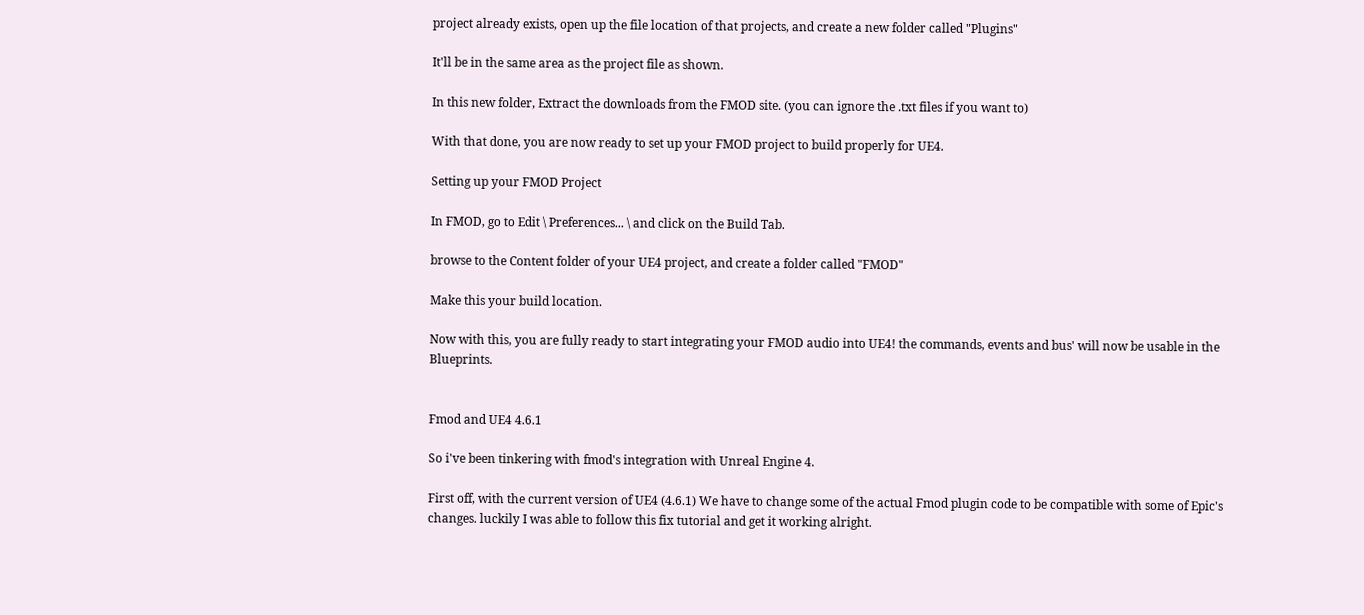project already exists, open up the file location of that projects, and create a new folder called "Plugins"

It'll be in the same area as the project file as shown.

In this new folder, Extract the downloads from the FMOD site. (you can ignore the .txt files if you want to)

With that done, you are now ready to set up your FMOD project to build properly for UE4.

Setting up your FMOD Project

In FMOD, go to Edit \ Preferences... \ and click on the Build Tab.

browse to the Content folder of your UE4 project, and create a folder called "FMOD"

Make this your build location.

Now with this, you are fully ready to start integrating your FMOD audio into UE4! the commands, events and bus' will now be usable in the Blueprints.


Fmod and UE4 4.6.1

So i've been tinkering with fmod's integration with Unreal Engine 4.

First off, with the current version of UE4 (4.6.1) We have to change some of the actual Fmod plugin code to be compatible with some of Epic's changes. luckily I was able to follow this fix tutorial and get it working alright.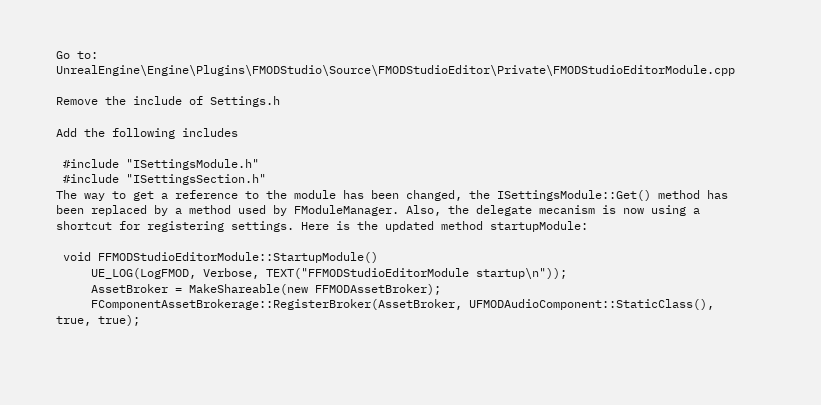Go to: UnrealEngine\Engine\Plugins\FMODStudio\Source\FMODStudioEditor\Private\FMODStudioEditorModule.cpp

Remove the include of Settings.h

Add the following includes

 #include "ISettingsModule.h"
 #include "ISettingsSection.h"
The way to get a reference to the module has been changed, the ISettingsModule::Get() method has been replaced by a method used by FModuleManager. Also, the delegate mecanism is now using a shortcut for registering settings. Here is the updated method startupModule:

 void FFMODStudioEditorModule::StartupModule()
     UE_LOG(LogFMOD, Verbose, TEXT("FFMODStudioEditorModule startup\n"));
     AssetBroker = MakeShareable(new FFMODAssetBroker);
     FComponentAssetBrokerage::RegisterBroker(AssetBroker, UFMODAudioComponent::StaticClass(), true, true);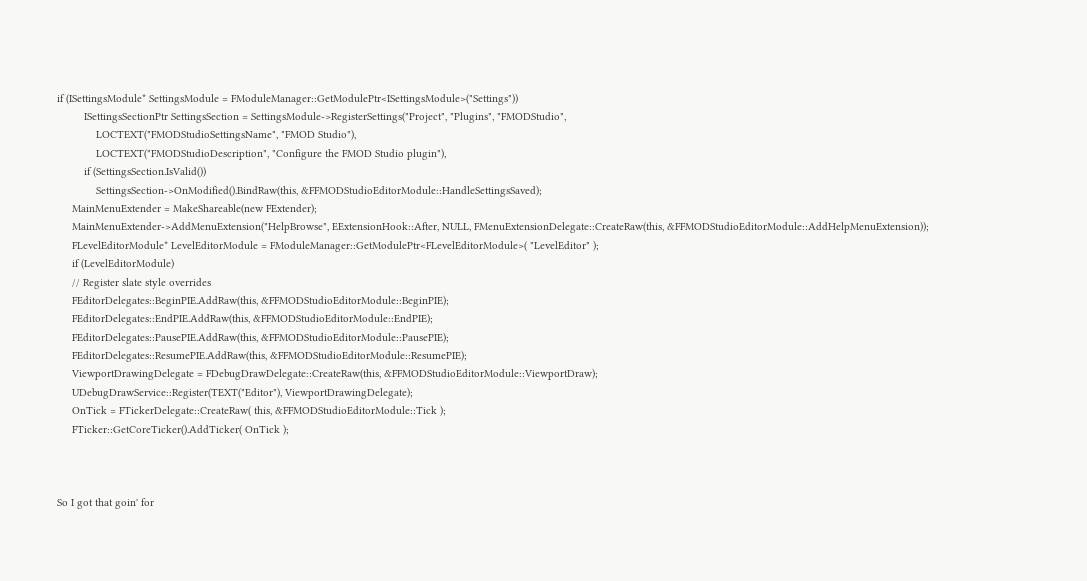if (ISettingsModule* SettingsModule = FModuleManager::GetModulePtr<ISettingsModule>("Settings"))
         ISettingsSectionPtr SettingsSection = SettingsModule->RegisterSettings("Project", "Plugins", "FMODStudio",
             LOCTEXT("FMODStudioSettingsName", "FMOD Studio"),
             LOCTEXT("FMODStudioDescription", "Configure the FMOD Studio plugin"),
         if (SettingsSection.IsValid())
             SettingsSection->OnModified().BindRaw(this, &FFMODStudioEditorModule::HandleSettingsSaved);
     MainMenuExtender = MakeShareable(new FExtender);
     MainMenuExtender->AddMenuExtension("HelpBrowse", EExtensionHook::After, NULL, FMenuExtensionDelegate::CreateRaw(this, &FFMODStudioEditorModule::AddHelpMenuExtension));
     FLevelEditorModule* LevelEditorModule = FModuleManager::GetModulePtr<FLevelEditorModule>( "LevelEditor" );
     if (LevelEditorModule)
     // Register slate style overrides
     FEditorDelegates::BeginPIE.AddRaw(this, &FFMODStudioEditorModule::BeginPIE);
     FEditorDelegates::EndPIE.AddRaw(this, &FFMODStudioEditorModule::EndPIE);
     FEditorDelegates::PausePIE.AddRaw(this, &FFMODStudioEditorModule::PausePIE);
     FEditorDelegates::ResumePIE.AddRaw(this, &FFMODStudioEditorModule::ResumePIE);
     ViewportDrawingDelegate = FDebugDrawDelegate::CreateRaw(this, &FFMODStudioEditorModule::ViewportDraw);
     UDebugDrawService::Register(TEXT("Editor"), ViewportDrawingDelegate);
     OnTick = FTickerDelegate::CreateRaw( this, &FFMODStudioEditorModule::Tick );
     FTicker::GetCoreTicker().AddTicker( OnTick );



So I got that goin' for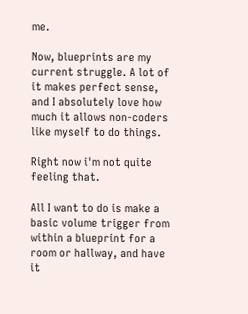me.

Now, blueprints are my current struggle. A lot of it makes perfect sense, and I absolutely love how much it allows non-coders like myself to do things.

Right now i'm not quite feeling that.

All I want to do is make a basic volume trigger from within a blueprint for a room or hallway, and have it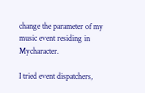change the parameter of my music event residing in Mycharacter.

I tried event dispatchers,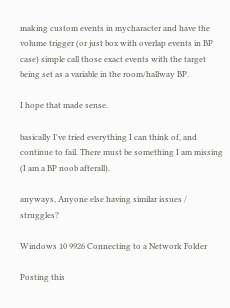making custom events in mycharacter and have the volume trigger (or just box with overlap events in BP case) simple call those exact events with the target being set as a variable in the room/hallway BP.

I hope that made sense.

basically I've tried everything I can think of, and continue to fail. There must be something I am missing (I am a BP noob afterall).

anyways, Anyone else having similar issues / struggles?

Windows 10 9926 Connecting to a Network Folder

Posting this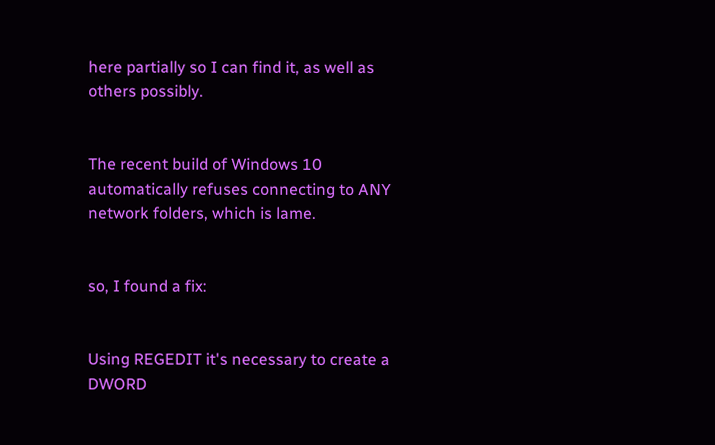here partially so I can find it, as well as others possibly.


The recent build of Windows 10 automatically refuses connecting to ANY network folders, which is lame.


so, I found a fix:


Using REGEDIT it's necessary to create a DWORD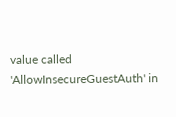value called 'AllowInsecureGuestAuth' in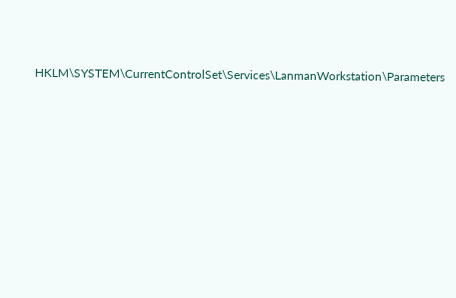HKLM\SYSTEM\CurrentControlSet\Services\LanmanWorkstation\Parameters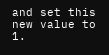and set this new value to 1.